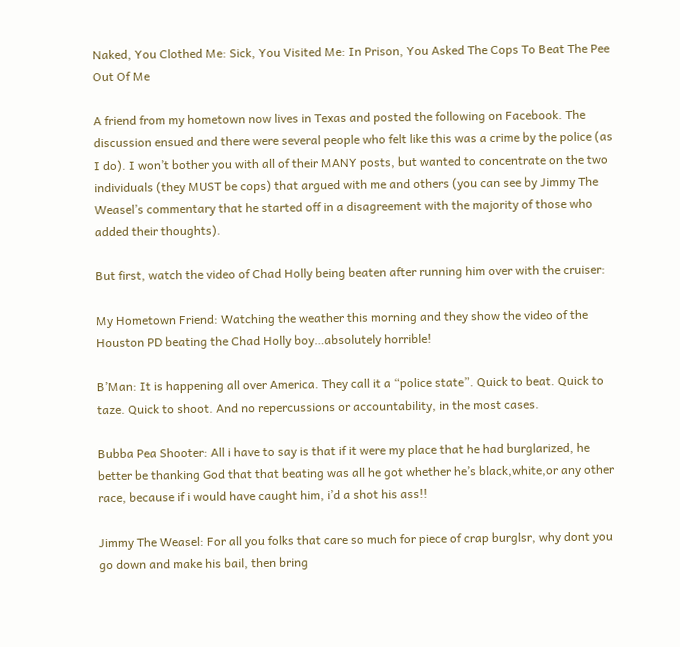Naked, You Clothed Me: Sick, You Visited Me: In Prison, You Asked The Cops To Beat The Pee Out Of Me

A friend from my hometown now lives in Texas and posted the following on Facebook. The discussion ensued and there were several people who felt like this was a crime by the police (as I do). I won’t bother you with all of their MANY posts, but wanted to concentrate on the two individuals (they MUST be cops) that argued with me and others (you can see by Jimmy The Weasel’s commentary that he started off in a disagreement with the majority of those who added their thoughts).

But first, watch the video of Chad Holly being beaten after running him over with the cruiser:

My Hometown Friend: Watching the weather this morning and they show the video of the Houston PD beating the Chad Holly boy…absolutely horrible!

B’Man: It is happening all over America. They call it a “police state”. Quick to beat. Quick to taze. Quick to shoot. And no repercussions or accountability, in the most cases.

Bubba Pea Shooter: All i have to say is that if it were my place that he had burglarized, he better be thanking God that that beating was all he got whether he’s black,white,or any other race, because if i would have caught him, i’d a shot his ass!!

Jimmy The Weasel: For all you folks that care so much for piece of crap burglsr, why dont you go down and make his bail, then bring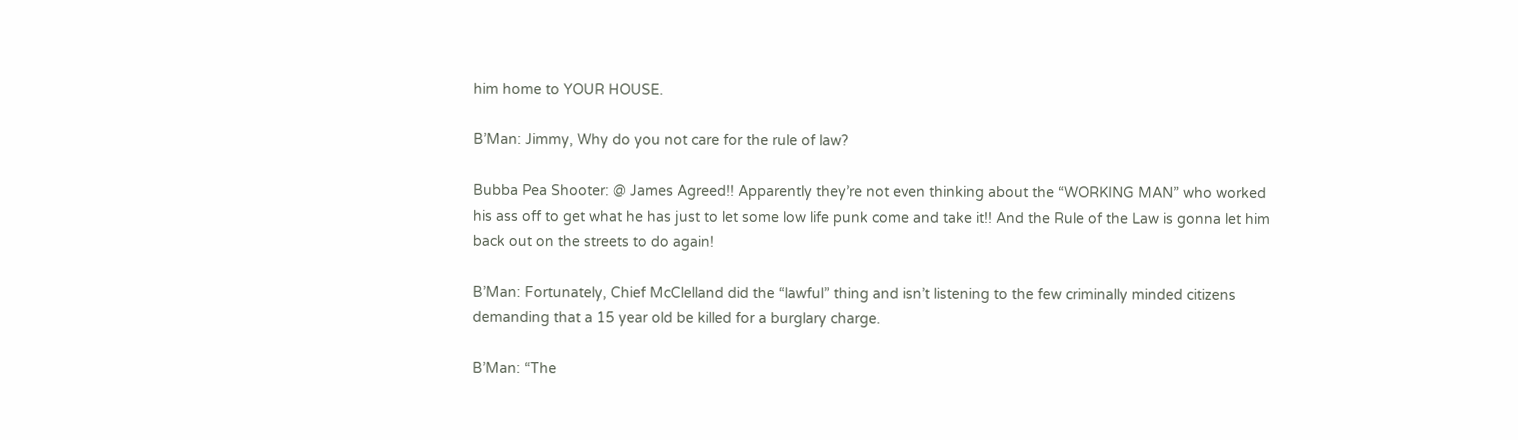him home to YOUR HOUSE.

B’Man: Jimmy, Why do you not care for the rule of law?

Bubba Pea Shooter: @ James Agreed!! Apparently they’re not even thinking about the “WORKING MAN” who worked his ass off to get what he has just to let some low life punk come and take it!! And the Rule of the Law is gonna let him back out on the streets to do again!

B’Man: Fortunately, Chief McClelland did the “lawful” thing and isn’t listening to the few criminally minded citizens demanding that a 15 year old be killed for a burglary charge.

B’Man: “The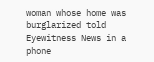woman whose home was burglarized told Eyewitness News in a phone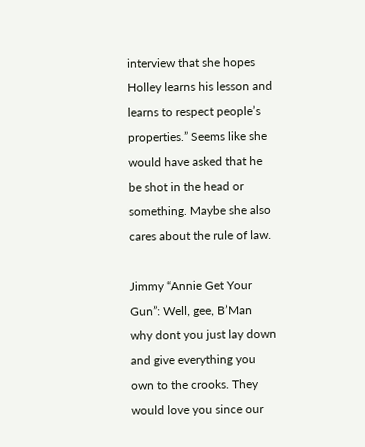interview that she hopes Holley learns his lesson and learns to respect people’s properties.” Seems like she would have asked that he be shot in the head or something. Maybe she also cares about the rule of law.

Jimmy “Annie Get Your Gun”: Well, gee, B’Man why dont you just lay down and give everything you own to the crooks. They would love you since our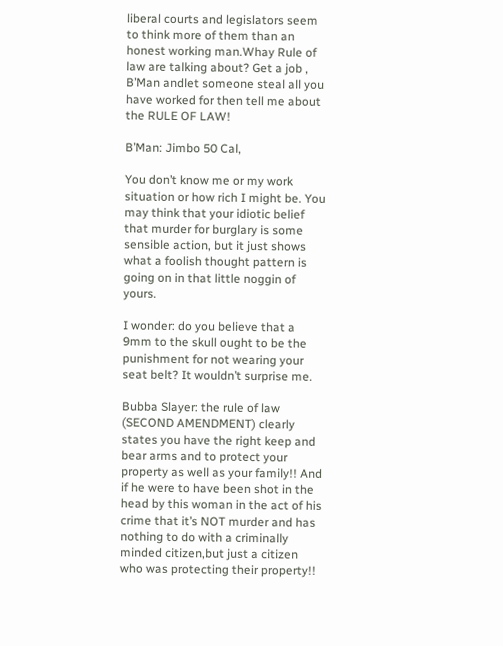liberal courts and legislators seem to think more of them than an honest working man.Whay Rule of law are talking about? Get a job , B’Man andlet someone steal all you have worked for then tell me about the RULE OF LAW!

B’Man: Jimbo 50 Cal,

You don’t know me or my work situation or how rich I might be. You may think that your idiotic belief that murder for burglary is some sensible action, but it just shows what a foolish thought pattern is going on in that little noggin of yours.

I wonder: do you believe that a 9mm to the skull ought to be the punishment for not wearing your seat belt? It wouldn’t surprise me.

Bubba Slayer: the rule of law (SECOND AMENDMENT) clearly states you have the right keep and bear arms and to protect your property as well as your family!! And if he were to have been shot in the head by this woman in the act of his crime that it’s NOT murder and has nothing to do with a criminally minded citizen,but just a citizen who was protecting their property!!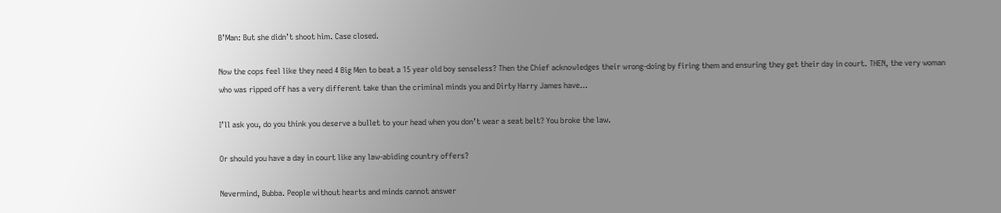B’Man: But she didn’t shoot him. Case closed.

Now the cops feel like they need 4 Big Men to beat a 15 year old boy senseless? Then the Chief acknowledges their wrong-doing by firing them and ensuring they get their day in court. THEN, the very woman who was ripped off has a very different take than the criminal minds you and Dirty Harry James have…

I’ll ask you, do you think you deserve a bullet to your head when you don’t wear a seat belt? You broke the law.

Or should you have a day in court like any law-abiding country offers?

Nevermind, Bubba. People without hearts and minds cannot answer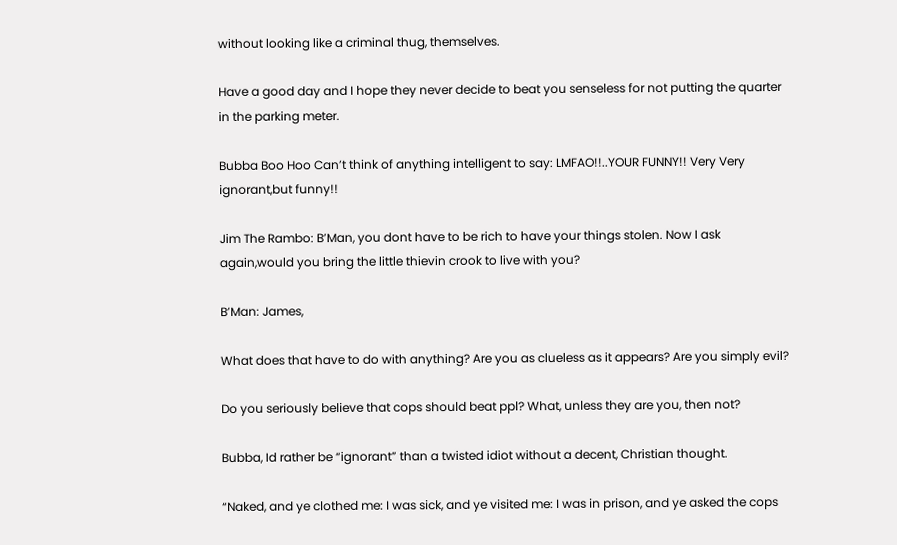without looking like a criminal thug, themselves.

Have a good day and I hope they never decide to beat you senseless for not putting the quarter in the parking meter.

Bubba Boo Hoo Can’t think of anything intelligent to say: LMFAO!!..YOUR FUNNY!! Very Very ignorant,but funny!!

Jim The Rambo: B’Man, you dont have to be rich to have your things stolen. Now I ask again,would you bring the little thievin crook to live with you?

B’Man: James,

What does that have to do with anything? Are you as clueless as it appears? Are you simply evil?

Do you seriously believe that cops should beat ppl? What, unless they are you, then not?

Bubba, Id rather be “ignorant” than a twisted idiot without a decent, Christian thought.

“Naked, and ye clothed me: I was sick, and ye visited me: I was in prison, and ye asked the cops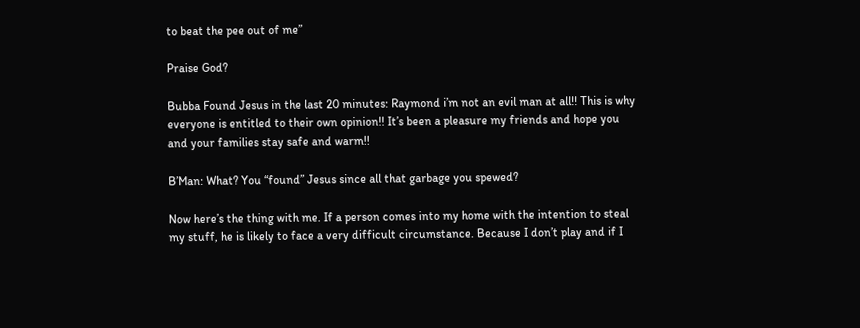to beat the pee out of me”

Praise God?

Bubba Found Jesus in the last 20 minutes: Raymond i’m not an evil man at all!! This is why everyone is entitled to their own opinion!! It’s been a pleasure my friends and hope you and your families stay safe and warm!!

B’Man: What? You “found” Jesus since all that garbage you spewed?

Now here’s the thing with me. If a person comes into my home with the intention to steal my stuff, he is likely to face a very difficult circumstance. Because I don’t play and if I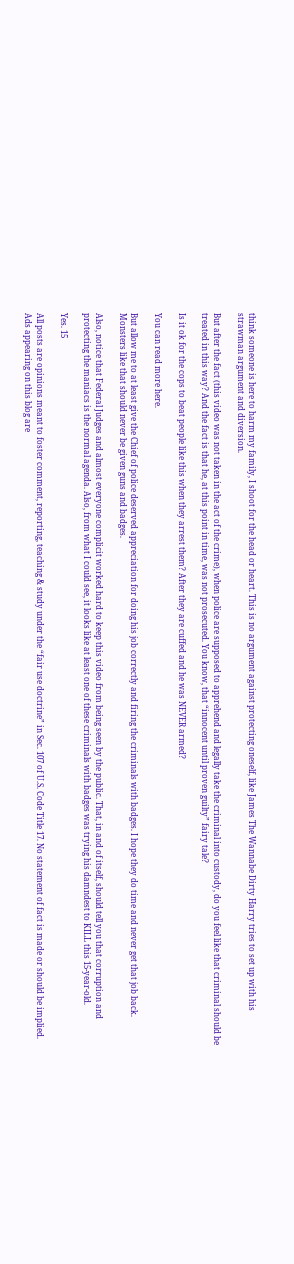think someone is here to harm my family, I shoot for the head or heart. This is no argument against protecting oneself, like James The Wannabe Dirty Harry tries to set up with his strawman argument and diversion.

But after the fact (this video was not taken in the act of the crime), when police are supposed to apprehend and legally take the criminal into custody, do you feel like that criminal should be treated in this way? And the fact is that he, at this point in time, was not prosecuted. You know, that “innocent until proven guilty” fairy tale?

Is it ok for the cops to beat people like this when they arrest them? After they are cuffed and he was NEVER armed?

You can read more here.

But allow me to at least give the Chief of police deserved appreciation for doing his job correctly and firing the criminals with badges. I hope they do time and never get that job back. Monsters like that should never be given guns and badges.

Also, notice that Federal Judges and almost everyone complicit worked hard to keep this video from being seen by the public. That, in and of itself, should tell you that corruption and protecting the maniacs is the normal agenda. Also, from what I could see, it looks like at least one of these criminals with badges was trying his damndest to KILL this 15-year-old.

Yes. 15

All posts are opinions meant to foster comment, reporting, teaching & study under the “fair use doctrine” in Sec. 107 of U.S. Code Title 17. No statement of fact is made or should be implied. Ads appearing on this blog are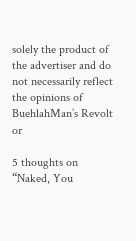solely the product of the advertiser and do not necessarily reflect the opinions of BuehlahMan’s Revolt or

5 thoughts on “Naked, You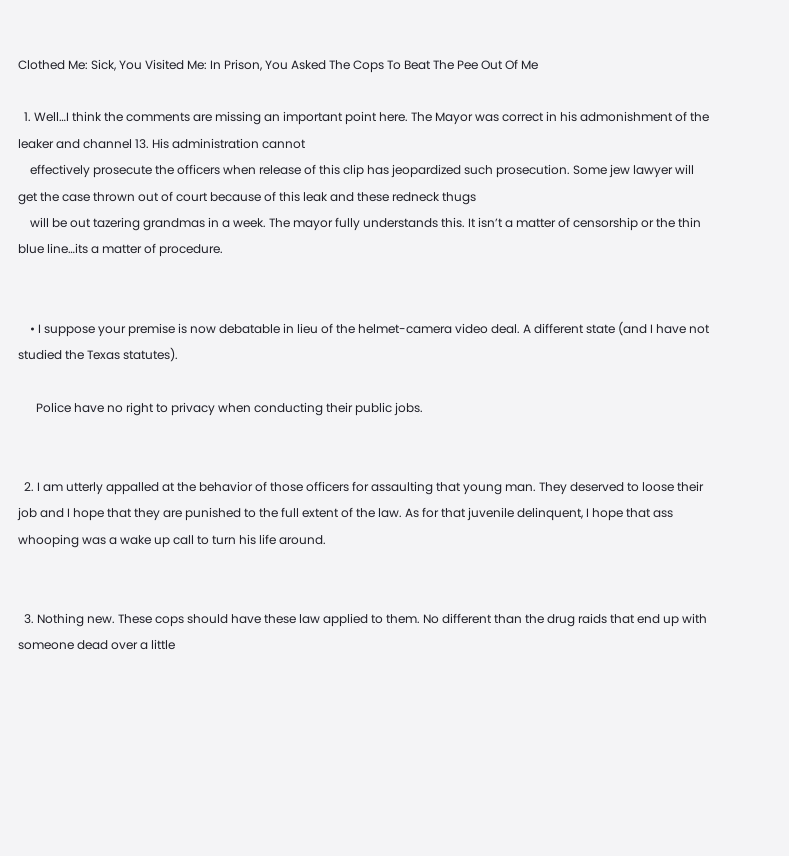Clothed Me: Sick, You Visited Me: In Prison, You Asked The Cops To Beat The Pee Out Of Me

  1. Well…I think the comments are missing an important point here. The Mayor was correct in his admonishment of the leaker and channel 13. His administration cannot
    effectively prosecute the officers when release of this clip has jeopardized such prosecution. Some jew lawyer will get the case thrown out of court because of this leak and these redneck thugs
    will be out tazering grandmas in a week. The mayor fully understands this. It isn’t a matter of censorship or the thin blue line…its a matter of procedure.


    • I suppose your premise is now debatable in lieu of the helmet-camera video deal. A different state (and I have not studied the Texas statutes).

      Police have no right to privacy when conducting their public jobs.


  2. I am utterly appalled at the behavior of those officers for assaulting that young man. They deserved to loose their job and I hope that they are punished to the full extent of the law. As for that juvenile delinquent, I hope that ass whooping was a wake up call to turn his life around.


  3. Nothing new. These cops should have these law applied to them. No different than the drug raids that end up with someone dead over a little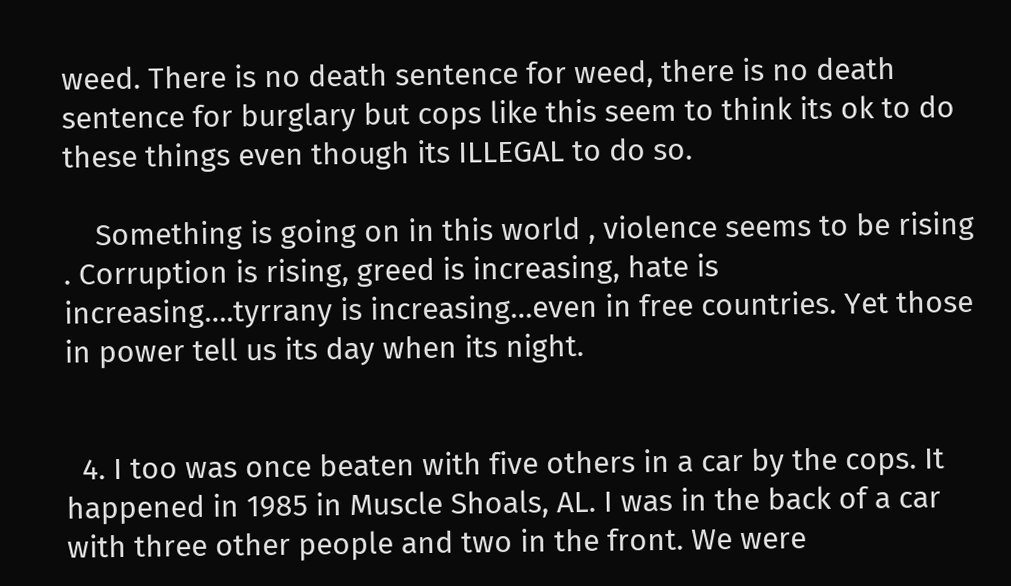weed. There is no death sentence for weed, there is no death sentence for burglary but cops like this seem to think its ok to do these things even though its ILLEGAL to do so.

    Something is going on in this world , violence seems to be rising . Corruption is rising, greed is increasing, hate is increasing….tyrrany is increasing…even in free countries. Yet those in power tell us its day when its night.


  4. I too was once beaten with five others in a car by the cops. It happened in 1985 in Muscle Shoals, AL. I was in the back of a car with three other people and two in the front. We were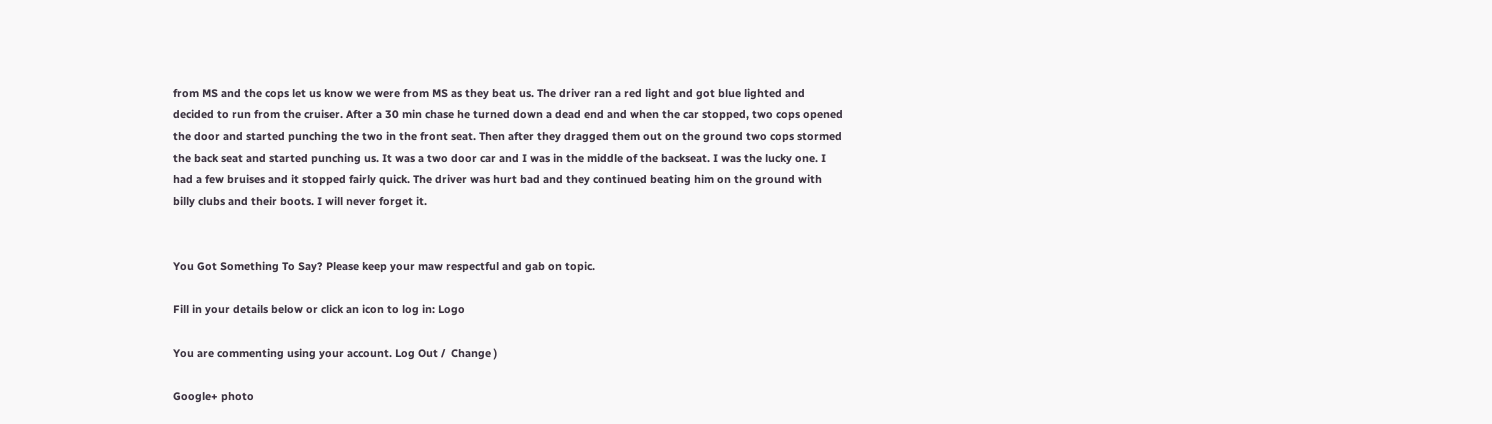from MS and the cops let us know we were from MS as they beat us. The driver ran a red light and got blue lighted and decided to run from the cruiser. After a 30 min chase he turned down a dead end and when the car stopped, two cops opened the door and started punching the two in the front seat. Then after they dragged them out on the ground two cops stormed the back seat and started punching us. It was a two door car and I was in the middle of the backseat. I was the lucky one. I had a few bruises and it stopped fairly quick. The driver was hurt bad and they continued beating him on the ground with billy clubs and their boots. I will never forget it.


You Got Something To Say? Please keep your maw respectful and gab on topic.

Fill in your details below or click an icon to log in: Logo

You are commenting using your account. Log Out /  Change )

Google+ photo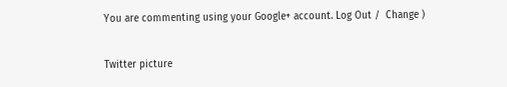You are commenting using your Google+ account. Log Out /  Change )

Twitter picture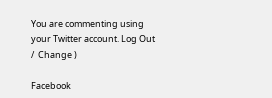You are commenting using your Twitter account. Log Out /  Change )

Facebook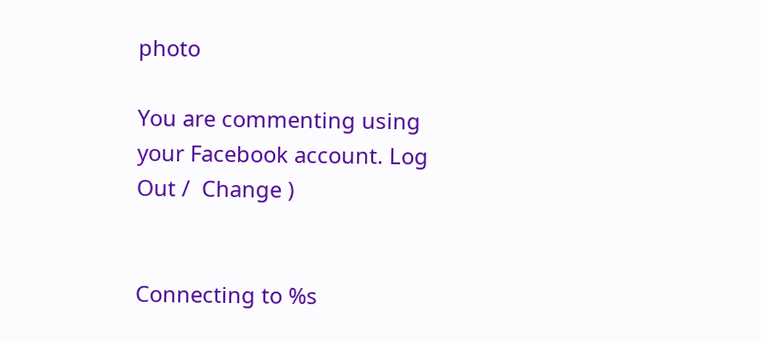photo

You are commenting using your Facebook account. Log Out /  Change )


Connecting to %s